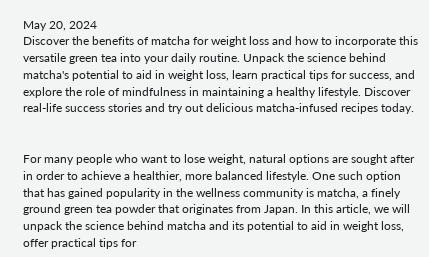May 20, 2024
Discover the benefits of matcha for weight loss and how to incorporate this versatile green tea into your daily routine. Unpack the science behind matcha's potential to aid in weight loss, learn practical tips for success, and explore the role of mindfulness in maintaining a healthy lifestyle. Discover real-life success stories and try out delicious matcha-infused recipes today.


For many people who want to lose weight, natural options are sought after in order to achieve a healthier, more balanced lifestyle. One such option that has gained popularity in the wellness community is matcha, a finely ground green tea powder that originates from Japan. In this article, we will unpack the science behind matcha and its potential to aid in weight loss, offer practical tips for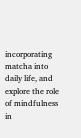incorporating matcha into daily life, and explore the role of mindfulness in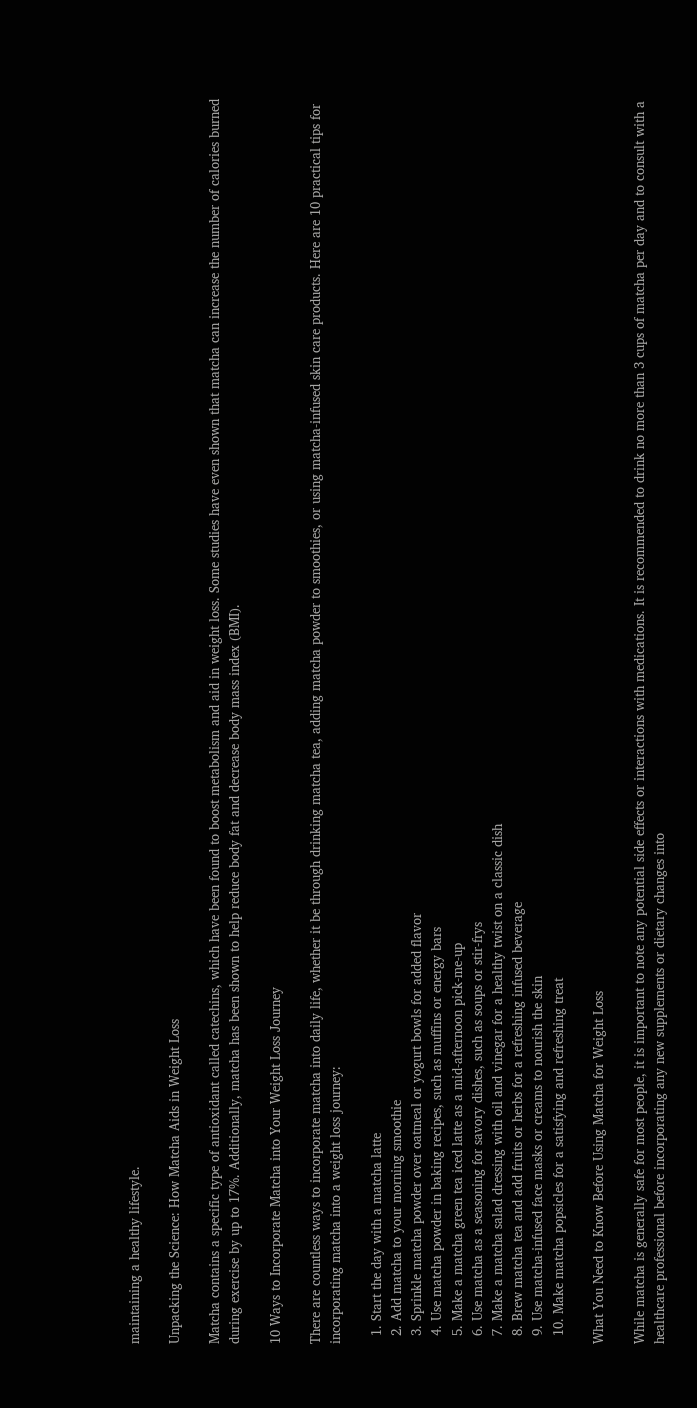maintaining a healthy lifestyle.

Unpacking the Science: How Matcha Aids in Weight Loss

Matcha contains a specific type of antioxidant called catechins, which have been found to boost metabolism and aid in weight loss. Some studies have even shown that matcha can increase the number of calories burned during exercise by up to 17%. Additionally, matcha has been shown to help reduce body fat and decrease body mass index (BMI).

10 Ways to Incorporate Matcha into Your Weight Loss Journey

There are countless ways to incorporate matcha into daily life, whether it be through drinking matcha tea, adding matcha powder to smoothies, or using matcha-infused skin care products. Here are 10 practical tips for incorporating matcha into a weight loss journey:

  1. Start the day with a matcha latte
  2. Add matcha to your morning smoothie
  3. Sprinkle matcha powder over oatmeal or yogurt bowls for added flavor
  4. Use matcha powder in baking recipes, such as muffins or energy bars
  5. Make a matcha green tea iced latte as a mid-afternoon pick-me-up
  6. Use matcha as a seasoning for savory dishes, such as soups or stir-frys
  7. Make a matcha salad dressing with oil and vinegar for a healthy twist on a classic dish
  8. Brew matcha tea and add fruits or herbs for a refreshing infused beverage
  9. Use matcha-infused face masks or creams to nourish the skin
  10. Make matcha popsicles for a satisfying and refreshing treat

What You Need to Know Before Using Matcha for Weight Loss

While matcha is generally safe for most people, it is important to note any potential side effects or interactions with medications. It is recommended to drink no more than 3 cups of matcha per day and to consult with a healthcare professional before incorporating any new supplements or dietary changes into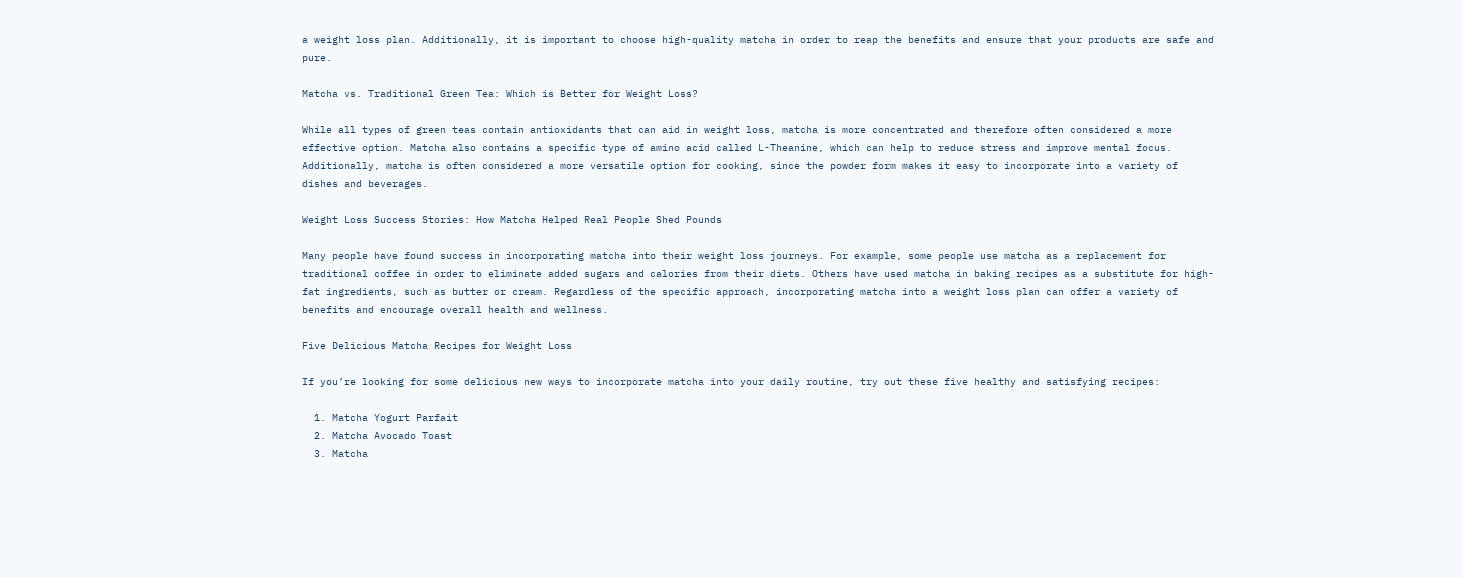a weight loss plan. Additionally, it is important to choose high-quality matcha in order to reap the benefits and ensure that your products are safe and pure.

Matcha vs. Traditional Green Tea: Which is Better for Weight Loss?

While all types of green teas contain antioxidants that can aid in weight loss, matcha is more concentrated and therefore often considered a more effective option. Matcha also contains a specific type of amino acid called L-Theanine, which can help to reduce stress and improve mental focus. Additionally, matcha is often considered a more versatile option for cooking, since the powder form makes it easy to incorporate into a variety of dishes and beverages.

Weight Loss Success Stories: How Matcha Helped Real People Shed Pounds

Many people have found success in incorporating matcha into their weight loss journeys. For example, some people use matcha as a replacement for traditional coffee in order to eliminate added sugars and calories from their diets. Others have used matcha in baking recipes as a substitute for high-fat ingredients, such as butter or cream. Regardless of the specific approach, incorporating matcha into a weight loss plan can offer a variety of benefits and encourage overall health and wellness.

Five Delicious Matcha Recipes for Weight Loss

If you’re looking for some delicious new ways to incorporate matcha into your daily routine, try out these five healthy and satisfying recipes:

  1. Matcha Yogurt Parfait
  2. Matcha Avocado Toast
  3. Matcha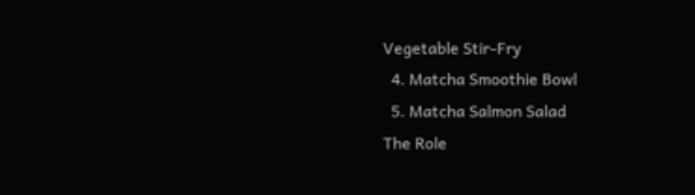Vegetable Stir-Fry
  4. Matcha Smoothie Bowl
  5. Matcha Salmon Salad
The Role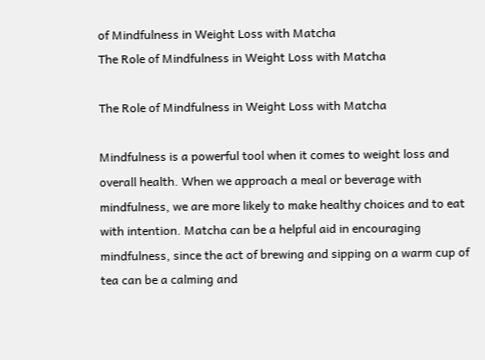of Mindfulness in Weight Loss with Matcha
The Role of Mindfulness in Weight Loss with Matcha

The Role of Mindfulness in Weight Loss with Matcha

Mindfulness is a powerful tool when it comes to weight loss and overall health. When we approach a meal or beverage with mindfulness, we are more likely to make healthy choices and to eat with intention. Matcha can be a helpful aid in encouraging mindfulness, since the act of brewing and sipping on a warm cup of tea can be a calming and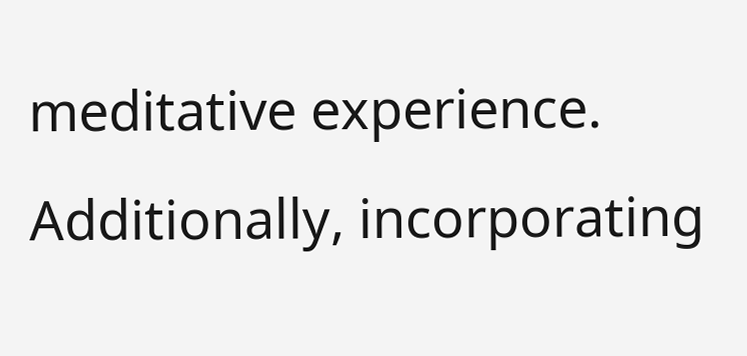meditative experience. Additionally, incorporating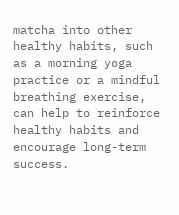matcha into other healthy habits, such as a morning yoga practice or a mindful breathing exercise, can help to reinforce healthy habits and encourage long-term success.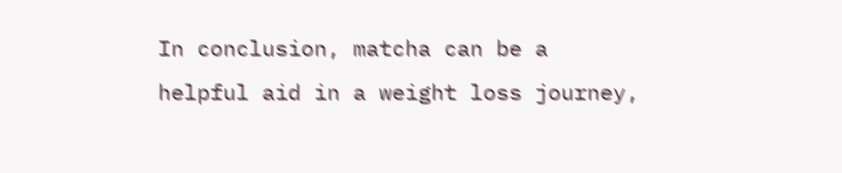In conclusion, matcha can be a helpful aid in a weight loss journey,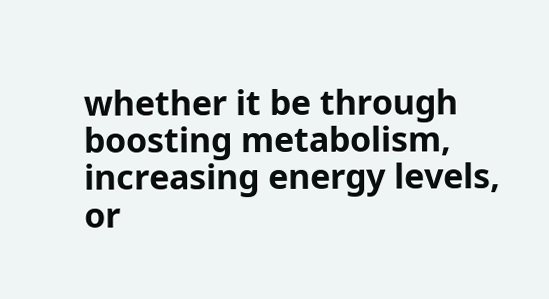whether it be through boosting metabolism, increasing energy levels, or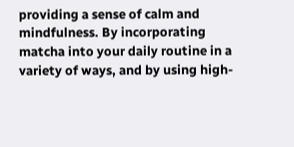providing a sense of calm and mindfulness. By incorporating matcha into your daily routine in a variety of ways, and by using high-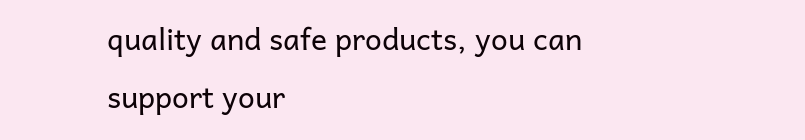quality and safe products, you can support your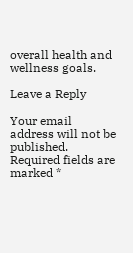overall health and wellness goals.

Leave a Reply

Your email address will not be published. Required fields are marked *